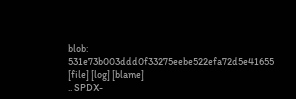blob: 531e73b003ddd0f33275eebe522efa72d5e41655 [file] [log] [blame]
.. SPDX-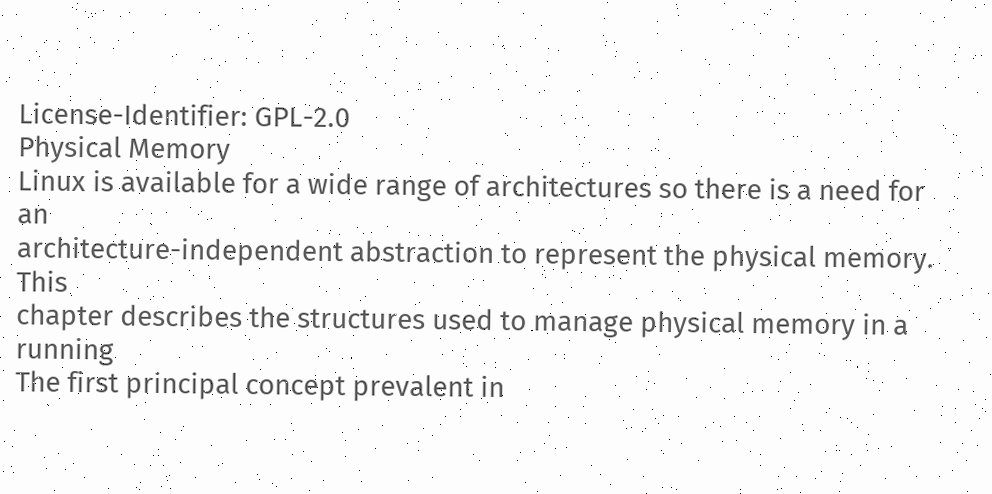License-Identifier: GPL-2.0
Physical Memory
Linux is available for a wide range of architectures so there is a need for an
architecture-independent abstraction to represent the physical memory. This
chapter describes the structures used to manage physical memory in a running
The first principal concept prevalent in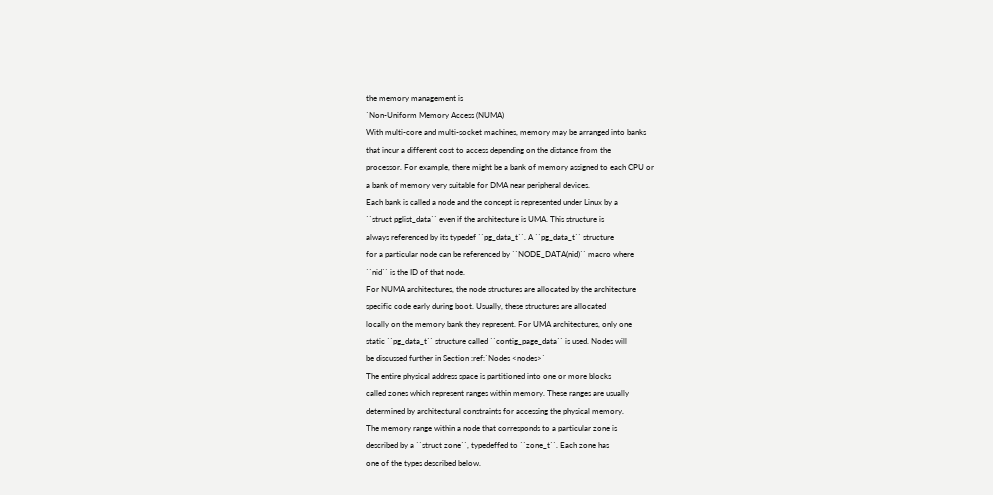the memory management is
`Non-Uniform Memory Access (NUMA)
With multi-core and multi-socket machines, memory may be arranged into banks
that incur a different cost to access depending on the distance from the
processor. For example, there might be a bank of memory assigned to each CPU or
a bank of memory very suitable for DMA near peripheral devices.
Each bank is called a node and the concept is represented under Linux by a
``struct pglist_data`` even if the architecture is UMA. This structure is
always referenced by its typedef ``pg_data_t``. A ``pg_data_t`` structure
for a particular node can be referenced by ``NODE_DATA(nid)`` macro where
``nid`` is the ID of that node.
For NUMA architectures, the node structures are allocated by the architecture
specific code early during boot. Usually, these structures are allocated
locally on the memory bank they represent. For UMA architectures, only one
static ``pg_data_t`` structure called ``contig_page_data`` is used. Nodes will
be discussed further in Section :ref:`Nodes <nodes>`
The entire physical address space is partitioned into one or more blocks
called zones which represent ranges within memory. These ranges are usually
determined by architectural constraints for accessing the physical memory.
The memory range within a node that corresponds to a particular zone is
described by a ``struct zone``, typedeffed to ``zone_t``. Each zone has
one of the types described below.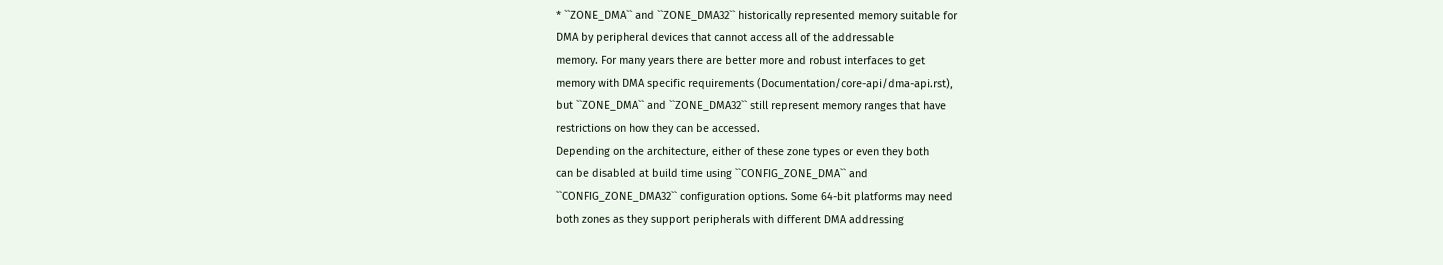* ``ZONE_DMA`` and ``ZONE_DMA32`` historically represented memory suitable for
DMA by peripheral devices that cannot access all of the addressable
memory. For many years there are better more and robust interfaces to get
memory with DMA specific requirements (Documentation/core-api/dma-api.rst),
but ``ZONE_DMA`` and ``ZONE_DMA32`` still represent memory ranges that have
restrictions on how they can be accessed.
Depending on the architecture, either of these zone types or even they both
can be disabled at build time using ``CONFIG_ZONE_DMA`` and
``CONFIG_ZONE_DMA32`` configuration options. Some 64-bit platforms may need
both zones as they support peripherals with different DMA addressing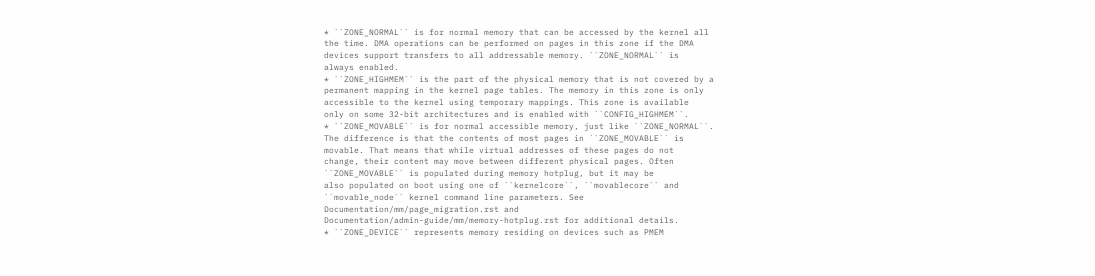* ``ZONE_NORMAL`` is for normal memory that can be accessed by the kernel all
the time. DMA operations can be performed on pages in this zone if the DMA
devices support transfers to all addressable memory. ``ZONE_NORMAL`` is
always enabled.
* ``ZONE_HIGHMEM`` is the part of the physical memory that is not covered by a
permanent mapping in the kernel page tables. The memory in this zone is only
accessible to the kernel using temporary mappings. This zone is available
only on some 32-bit architectures and is enabled with ``CONFIG_HIGHMEM``.
* ``ZONE_MOVABLE`` is for normal accessible memory, just like ``ZONE_NORMAL``.
The difference is that the contents of most pages in ``ZONE_MOVABLE`` is
movable. That means that while virtual addresses of these pages do not
change, their content may move between different physical pages. Often
``ZONE_MOVABLE`` is populated during memory hotplug, but it may be
also populated on boot using one of ``kernelcore``, ``movablecore`` and
``movable_node`` kernel command line parameters. See
Documentation/mm/page_migration.rst and
Documentation/admin-guide/mm/memory-hotplug.rst for additional details.
* ``ZONE_DEVICE`` represents memory residing on devices such as PMEM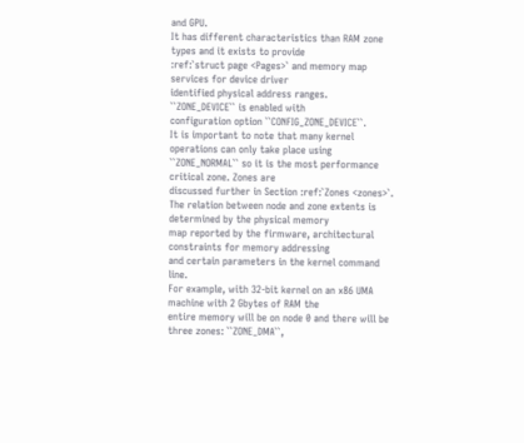and GPU.
It has different characteristics than RAM zone types and it exists to provide
:ref:`struct page <Pages>` and memory map services for device driver
identified physical address ranges. ``ZONE_DEVICE`` is enabled with
configuration option ``CONFIG_ZONE_DEVICE``.
It is important to note that many kernel operations can only take place using
``ZONE_NORMAL`` so it is the most performance critical zone. Zones are
discussed further in Section :ref:`Zones <zones>`.
The relation between node and zone extents is determined by the physical memory
map reported by the firmware, architectural constraints for memory addressing
and certain parameters in the kernel command line.
For example, with 32-bit kernel on an x86 UMA machine with 2 Gbytes of RAM the
entire memory will be on node 0 and there will be three zones: ``ZONE_DMA``,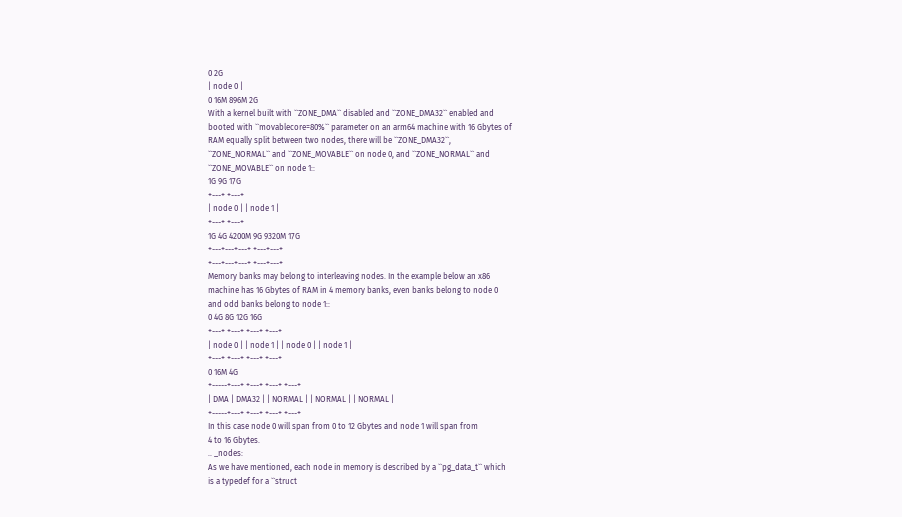0 2G
| node 0 |
0 16M 896M 2G
With a kernel built with ``ZONE_DMA`` disabled and ``ZONE_DMA32`` enabled and
booted with ``movablecore=80%`` parameter on an arm64 machine with 16 Gbytes of
RAM equally split between two nodes, there will be ``ZONE_DMA32``,
``ZONE_NORMAL`` and ``ZONE_MOVABLE`` on node 0, and ``ZONE_NORMAL`` and
``ZONE_MOVABLE`` on node 1::
1G 9G 17G
+---+ +---+
| node 0 | | node 1 |
+---+ +---+
1G 4G 4200M 9G 9320M 17G
+---+---+---+ +---+---+
+---+---+---+ +---+---+
Memory banks may belong to interleaving nodes. In the example below an x86
machine has 16 Gbytes of RAM in 4 memory banks, even banks belong to node 0
and odd banks belong to node 1::
0 4G 8G 12G 16G
+---+ +---+ +---+ +---+
| node 0 | | node 1 | | node 0 | | node 1 |
+---+ +---+ +---+ +---+
0 16M 4G
+-----+---+ +---+ +---+ +---+
| DMA | DMA32 | | NORMAL | | NORMAL | | NORMAL |
+-----+---+ +---+ +---+ +---+
In this case node 0 will span from 0 to 12 Gbytes and node 1 will span from
4 to 16 Gbytes.
.. _nodes:
As we have mentioned, each node in memory is described by a ``pg_data_t`` which
is a typedef for a ``struct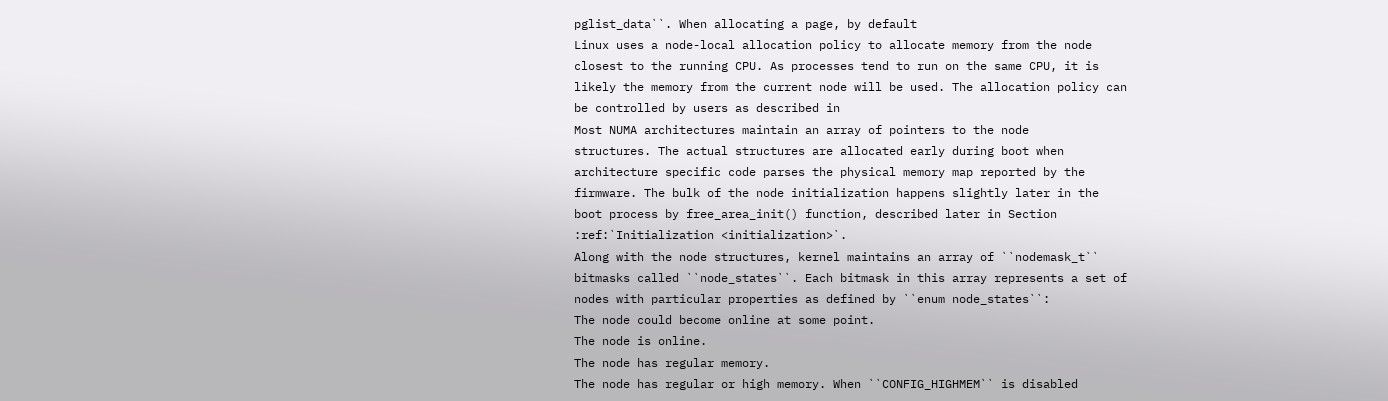pglist_data``. When allocating a page, by default
Linux uses a node-local allocation policy to allocate memory from the node
closest to the running CPU. As processes tend to run on the same CPU, it is
likely the memory from the current node will be used. The allocation policy can
be controlled by users as described in
Most NUMA architectures maintain an array of pointers to the node
structures. The actual structures are allocated early during boot when
architecture specific code parses the physical memory map reported by the
firmware. The bulk of the node initialization happens slightly later in the
boot process by free_area_init() function, described later in Section
:ref:`Initialization <initialization>`.
Along with the node structures, kernel maintains an array of ``nodemask_t``
bitmasks called ``node_states``. Each bitmask in this array represents a set of
nodes with particular properties as defined by ``enum node_states``:
The node could become online at some point.
The node is online.
The node has regular memory.
The node has regular or high memory. When ``CONFIG_HIGHMEM`` is disabled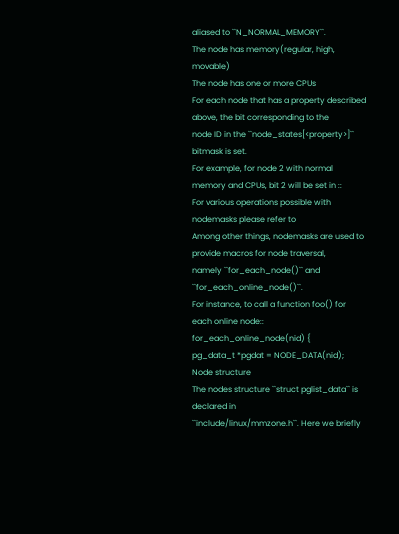aliased to ``N_NORMAL_MEMORY``.
The node has memory(regular, high, movable)
The node has one or more CPUs
For each node that has a property described above, the bit corresponding to the
node ID in the ``node_states[<property>]`` bitmask is set.
For example, for node 2 with normal memory and CPUs, bit 2 will be set in ::
For various operations possible with nodemasks please refer to
Among other things, nodemasks are used to provide macros for node traversal,
namely ``for_each_node()`` and ``for_each_online_node()``.
For instance, to call a function foo() for each online node::
for_each_online_node(nid) {
pg_data_t *pgdat = NODE_DATA(nid);
Node structure
The nodes structure ``struct pglist_data`` is declared in
``include/linux/mmzone.h``. Here we briefly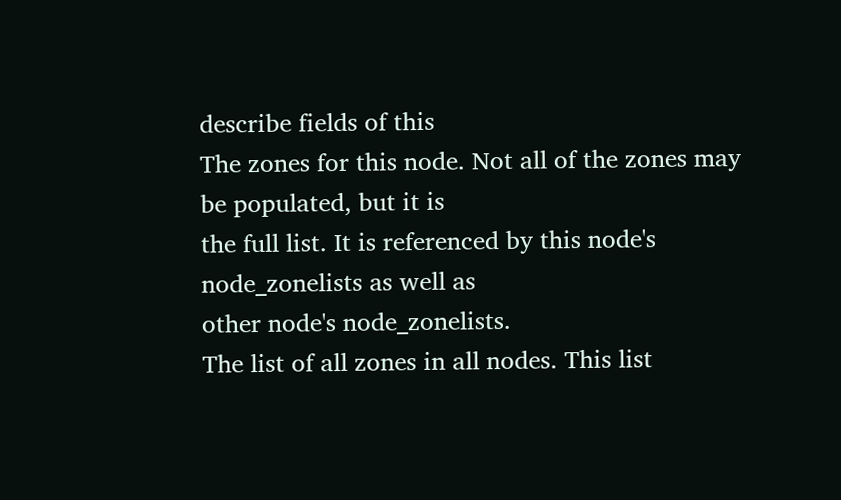describe fields of this
The zones for this node. Not all of the zones may be populated, but it is
the full list. It is referenced by this node's node_zonelists as well as
other node's node_zonelists.
The list of all zones in all nodes. This list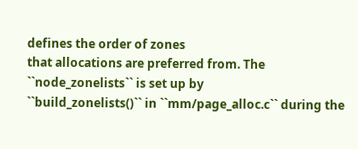defines the order of zones
that allocations are preferred from. The ``node_zonelists`` is set up by
``build_zonelists()`` in ``mm/page_alloc.c`` during the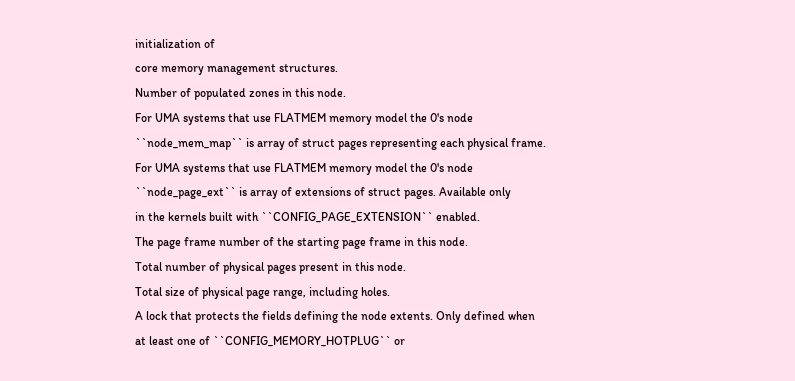initialization of
core memory management structures.
Number of populated zones in this node.
For UMA systems that use FLATMEM memory model the 0's node
``node_mem_map`` is array of struct pages representing each physical frame.
For UMA systems that use FLATMEM memory model the 0's node
``node_page_ext`` is array of extensions of struct pages. Available only
in the kernels built with ``CONFIG_PAGE_EXTENSION`` enabled.
The page frame number of the starting page frame in this node.
Total number of physical pages present in this node.
Total size of physical page range, including holes.
A lock that protects the fields defining the node extents. Only defined when
at least one of ``CONFIG_MEMORY_HOTPLUG`` or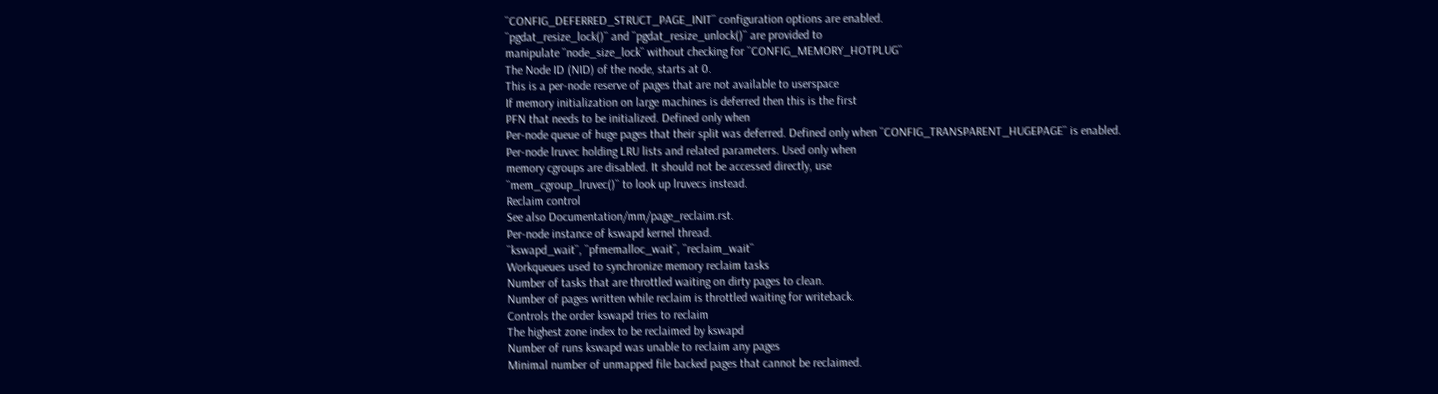``CONFIG_DEFERRED_STRUCT_PAGE_INIT`` configuration options are enabled.
``pgdat_resize_lock()`` and ``pgdat_resize_unlock()`` are provided to
manipulate ``node_size_lock`` without checking for ``CONFIG_MEMORY_HOTPLUG``
The Node ID (NID) of the node, starts at 0.
This is a per-node reserve of pages that are not available to userspace
If memory initialization on large machines is deferred then this is the first
PFN that needs to be initialized. Defined only when
Per-node queue of huge pages that their split was deferred. Defined only when ``CONFIG_TRANSPARENT_HUGEPAGE`` is enabled.
Per-node lruvec holding LRU lists and related parameters. Used only when
memory cgroups are disabled. It should not be accessed directly, use
``mem_cgroup_lruvec()`` to look up lruvecs instead.
Reclaim control
See also Documentation/mm/page_reclaim.rst.
Per-node instance of kswapd kernel thread.
``kswapd_wait``, ``pfmemalloc_wait``, ``reclaim_wait``
Workqueues used to synchronize memory reclaim tasks
Number of tasks that are throttled waiting on dirty pages to clean.
Number of pages written while reclaim is throttled waiting for writeback.
Controls the order kswapd tries to reclaim
The highest zone index to be reclaimed by kswapd
Number of runs kswapd was unable to reclaim any pages
Minimal number of unmapped file backed pages that cannot be reclaimed.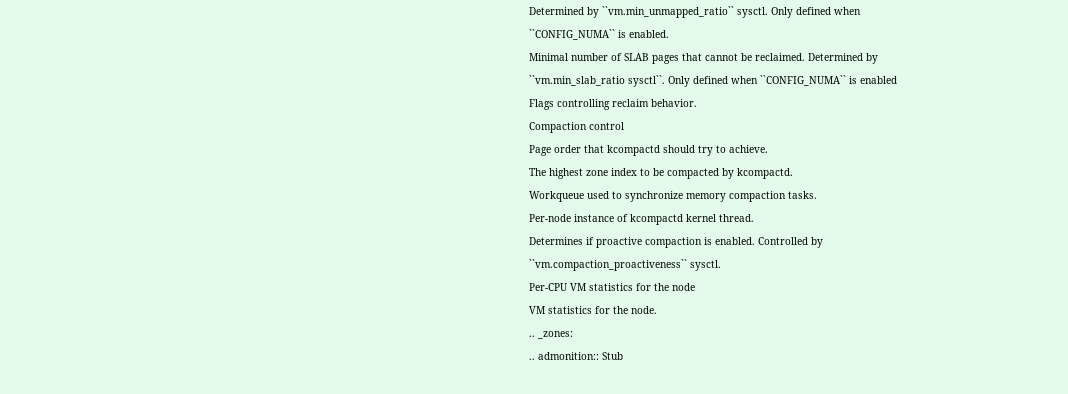Determined by ``vm.min_unmapped_ratio`` sysctl. Only defined when
``CONFIG_NUMA`` is enabled.
Minimal number of SLAB pages that cannot be reclaimed. Determined by
``vm.min_slab_ratio sysctl``. Only defined when ``CONFIG_NUMA`` is enabled
Flags controlling reclaim behavior.
Compaction control
Page order that kcompactd should try to achieve.
The highest zone index to be compacted by kcompactd.
Workqueue used to synchronize memory compaction tasks.
Per-node instance of kcompactd kernel thread.
Determines if proactive compaction is enabled. Controlled by
``vm.compaction_proactiveness`` sysctl.
Per-CPU VM statistics for the node
VM statistics for the node.
.. _zones:
.. admonition:: Stub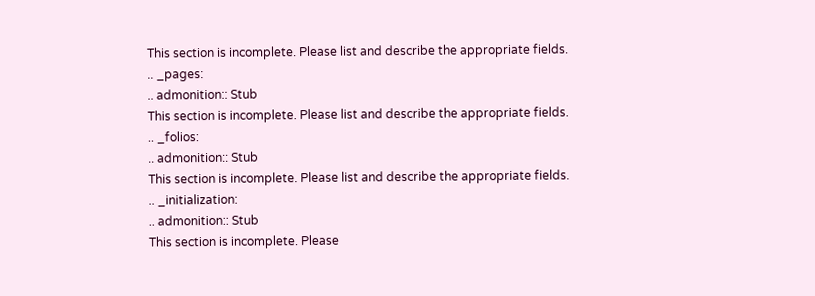This section is incomplete. Please list and describe the appropriate fields.
.. _pages:
.. admonition:: Stub
This section is incomplete. Please list and describe the appropriate fields.
.. _folios:
.. admonition:: Stub
This section is incomplete. Please list and describe the appropriate fields.
.. _initialization:
.. admonition:: Stub
This section is incomplete. Please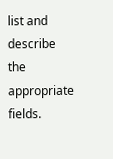list and describe the appropriate fields.